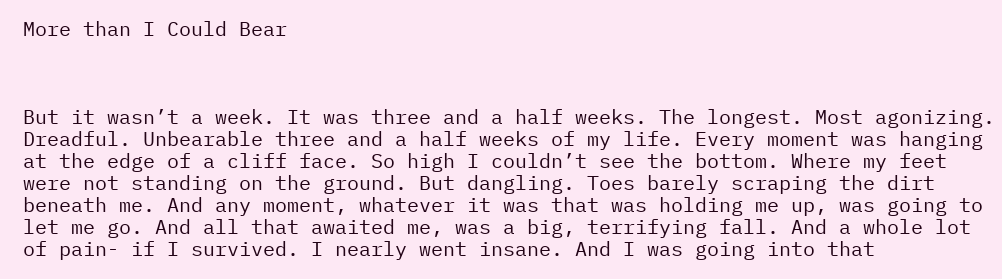More than I Could Bear



But it wasn’t a week. It was three and a half weeks. The longest. Most agonizing. Dreadful. Unbearable three and a half weeks of my life. Every moment was hanging at the edge of a cliff face. So high I couldn’t see the bottom. Where my feet were not standing on the ground. But dangling. Toes barely scraping the dirt beneath me. And any moment, whatever it was that was holding me up, was going to let me go. And all that awaited me, was a big, terrifying fall. And a whole lot of pain- if I survived. I nearly went insane. And I was going into that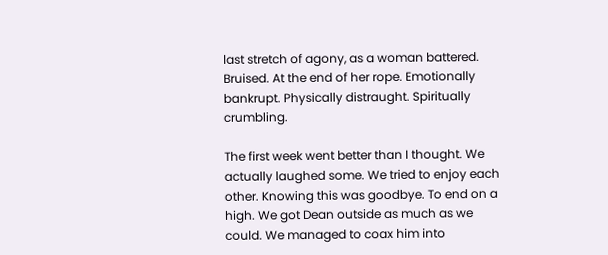last stretch of agony, as a woman battered. Bruised. At the end of her rope. Emotionally bankrupt. Physically distraught. Spiritually crumbling.

The first week went better than I thought. We actually laughed some. We tried to enjoy each other. Knowing this was goodbye. To end on a high. We got Dean outside as much as we could. We managed to coax him into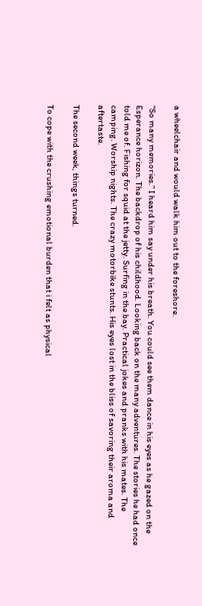a wheelchair and would walk him out to the foreshore.

“So many memories.” I heard him say under his breath. You could see them dance in his eyes as he gazed on the Esperance horizon. The backdrop of his childhood. Looking back on the many adventures. The stories he had once told me of. Fishing for squid at the jetty. Surfing in the bay. Practical jokes and pranks with his mates. The camping. Worship nights. The crazy motorbike stunts. His eyes lost in the bliss of savoring their aroma and aftertaste.

The second week, things turned.

To cope with the crushing emotional burden that i felt as physical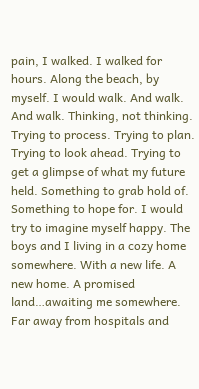pain, I walked. I walked for hours. Along the beach, by myself. I would walk. And walk. And walk. Thinking, not thinking. Trying to process. Trying to plan. Trying to look ahead. Trying to get a glimpse of what my future held. Something to grab hold of. Something to hope for. I would try to imagine myself happy. The boys and I living in a cozy home somewhere. With a new life. A new home. A promised land…awaiting me somewhere. Far away from hospitals and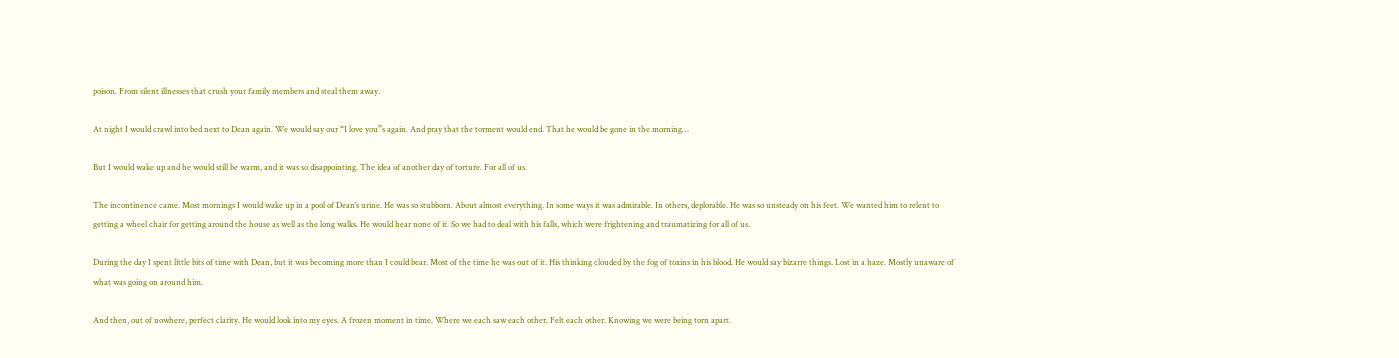poison. From silent illnesses that crush your family members and steal them away.

At night I would crawl into bed next to Dean again. We would say our “I love you”s again. And pray that the torment would end. That he would be gone in the morning…

But I would wake up and he would still be warm, and it was so disappointing. The idea of another day of torture. For all of us.

The incontinence came. Most mornings I would wake up in a pool of Dean’s urine. He was so stubborn. About almost everything. In some ways it was admirable. In others, deplorable. He was so unsteady on his feet. We wanted him to relent to getting a wheel chair for getting around the house as well as the long walks. He would hear none of it. So we had to deal with his falls, which were frightening and traumatizing for all of us.

During the day I spent little bits of time with Dean, but it was becoming more than I could bear. Most of the time he was out of it. His thinking clouded by the fog of toxins in his blood. He would say bizarre things. Lost in a haze. Mostly unaware of what was going on around him.

And then, out of nowhere, perfect clarity. He would look into my eyes. A frozen moment in time. Where we each saw each other. Felt each other. Knowing we were being torn apart.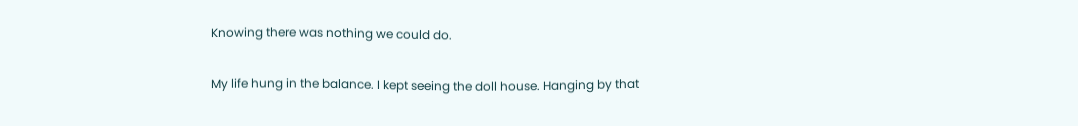Knowing there was nothing we could do.

My life hung in the balance. I kept seeing the doll house. Hanging by that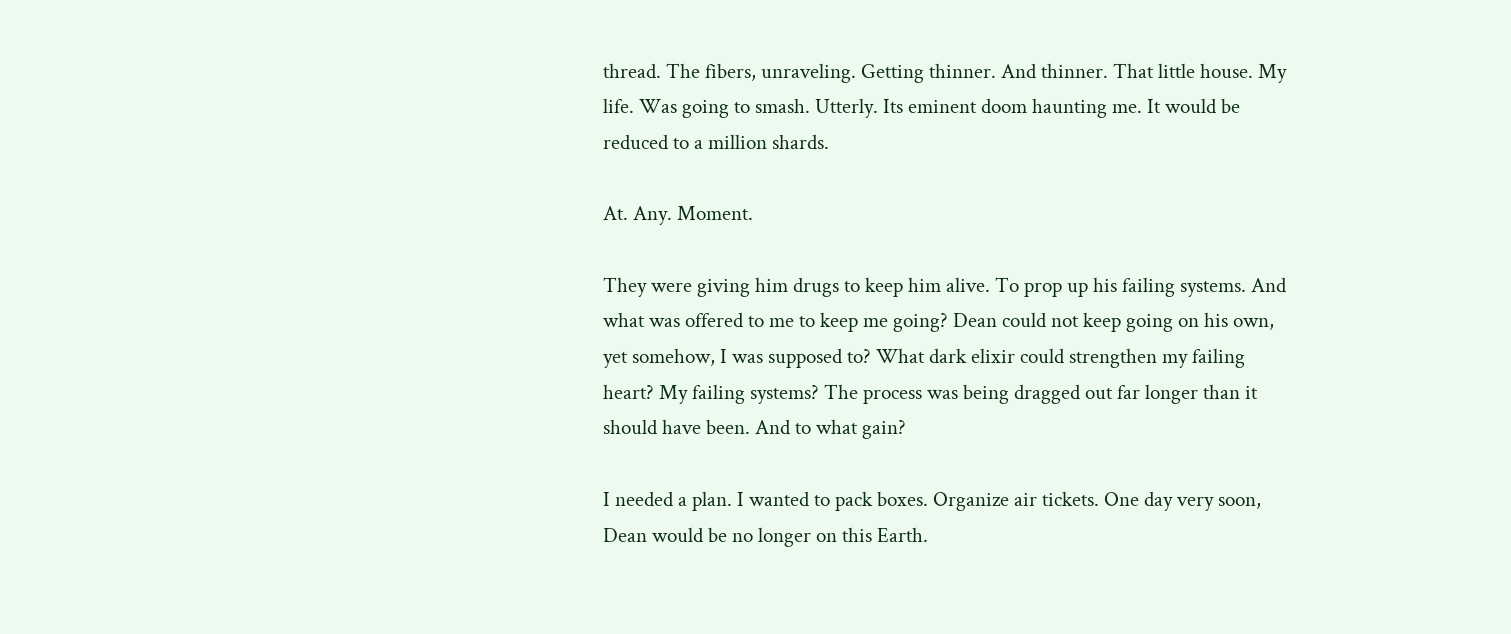thread. The fibers, unraveling. Getting thinner. And thinner. That little house. My life. Was going to smash. Utterly. Its eminent doom haunting me. It would be reduced to a million shards.

At. Any. Moment.

They were giving him drugs to keep him alive. To prop up his failing systems. And what was offered to me to keep me going? Dean could not keep going on his own, yet somehow, I was supposed to? What dark elixir could strengthen my failing heart? My failing systems? The process was being dragged out far longer than it should have been. And to what gain?

I needed a plan. I wanted to pack boxes. Organize air tickets. One day very soon, Dean would be no longer on this Earth.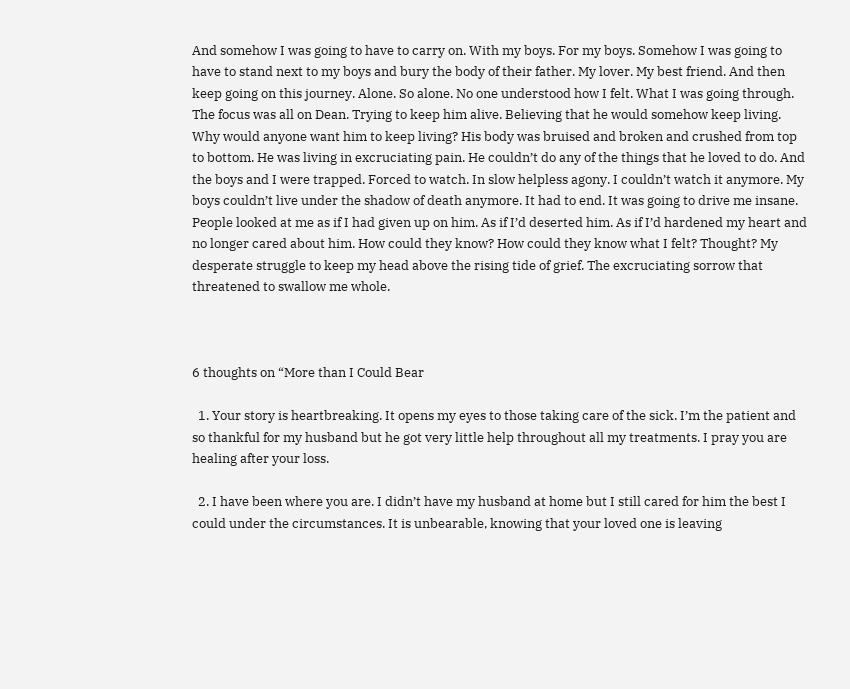And somehow I was going to have to carry on. With my boys. For my boys. Somehow I was going to have to stand next to my boys and bury the body of their father. My lover. My best friend. And then keep going on this journey. Alone. So alone. No one understood how I felt. What I was going through. The focus was all on Dean. Trying to keep him alive. Believing that he would somehow keep living. Why would anyone want him to keep living? His body was bruised and broken and crushed from top to bottom. He was living in excruciating pain. He couldn’t do any of the things that he loved to do. And the boys and I were trapped. Forced to watch. In slow helpless agony. I couldn’t watch it anymore. My boys couldn’t live under the shadow of death anymore. It had to end. It was going to drive me insane. People looked at me as if I had given up on him. As if I’d deserted him. As if I’d hardened my heart and no longer cared about him. How could they know? How could they know what I felt? Thought? My desperate struggle to keep my head above the rising tide of grief. The excruciating sorrow that threatened to swallow me whole.



6 thoughts on “More than I Could Bear

  1. Your story is heartbreaking. It opens my eyes to those taking care of the sick. I’m the patient and so thankful for my husband but he got very little help throughout all my treatments. I pray you are healing after your loss.

  2. I have been where you are. I didn’t have my husband at home but I still cared for him the best I could under the circumstances. It is unbearable, knowing that your loved one is leaving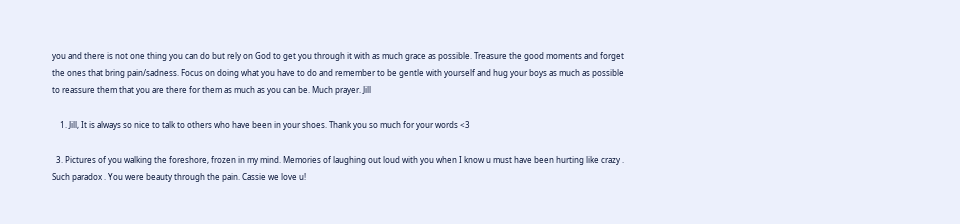you and there is not one thing you can do but rely on God to get you through it with as much grace as possible. Treasure the good moments and forget the ones that bring pain/sadness. Focus on doing what you have to do and remember to be gentle with yourself and hug your boys as much as possible to reassure them that you are there for them as much as you can be. Much prayer. Jill

    1. Jill, It is always so nice to talk to others who have been in your shoes. Thank you so much for your words <3

  3. Pictures of you walking the foreshore, frozen in my mind. Memories of laughing out loud with you when I know u must have been hurting like crazy . Such paradox . You were beauty through the pain. Cassie we love u!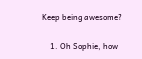Keep being awesome?

    1. Oh Sophie, how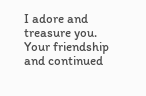I adore and treasure you. Your friendship and continued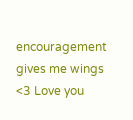encouragement gives me wings <3 Love you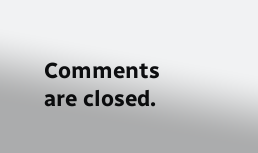Comments are closed.